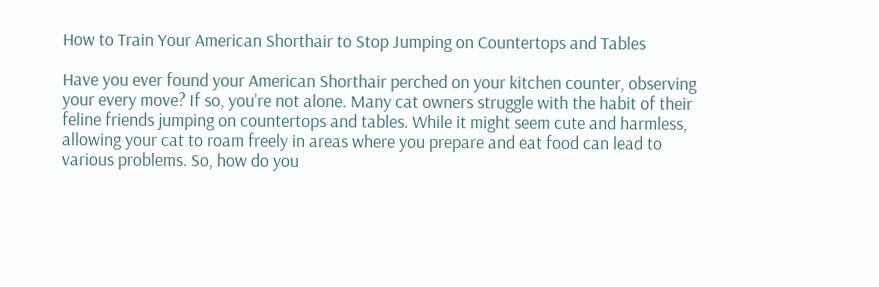How to Train Your American Shorthair to Stop Jumping on Countertops and Tables

Have you ever found your American Shorthair perched on your kitchen counter, observing your every move? If so, you’re not alone. Many cat owners struggle with the habit of their feline friends jumping on countertops and tables. While it might seem cute and harmless, allowing your cat to roam freely in areas where you prepare and eat food can lead to various problems. So, how do you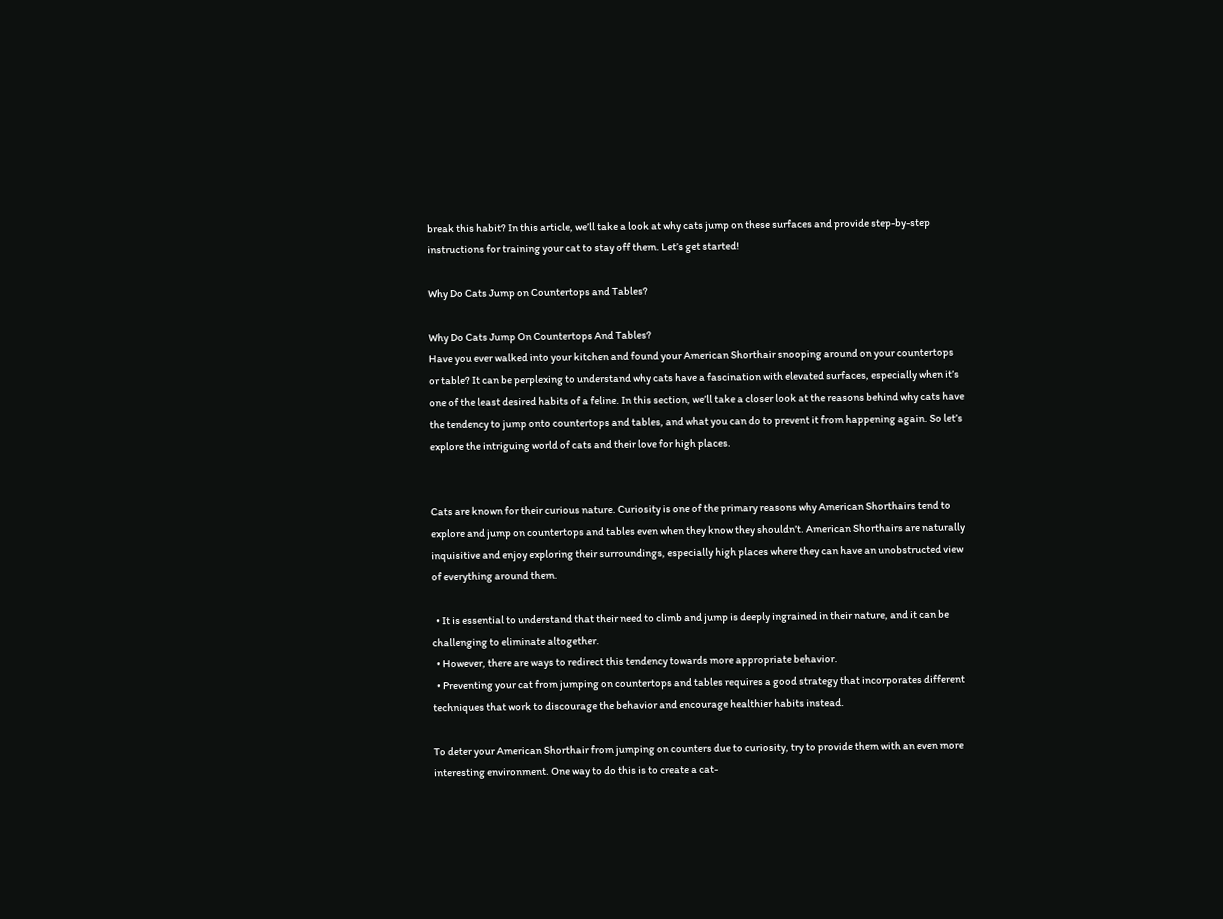break this habit? In this article, we’ll take a look at why cats jump on these surfaces and provide step-by-step instructions for training your cat to stay off them. Let’s get started!

Why Do Cats Jump on Countertops and Tables?

Why Do Cats Jump On Countertops And Tables?
Have you ever walked into your kitchen and found your American Shorthair snooping around on your countertops or table? It can be perplexing to understand why cats have a fascination with elevated surfaces, especially when it’s one of the least desired habits of a feline. In this section, we’ll take a closer look at the reasons behind why cats have the tendency to jump onto countertops and tables, and what you can do to prevent it from happening again. So let’s explore the intriguing world of cats and their love for high places.


Cats are known for their curious nature. Curiosity is one of the primary reasons why American Shorthairs tend to explore and jump on countertops and tables even when they know they shouldn’t. American Shorthairs are naturally inquisitive and enjoy exploring their surroundings, especially high places where they can have an unobstructed view of everything around them.

  • It is essential to understand that their need to climb and jump is deeply ingrained in their nature, and it can be challenging to eliminate altogether.
  • However, there are ways to redirect this tendency towards more appropriate behavior.
  • Preventing your cat from jumping on countertops and tables requires a good strategy that incorporates different techniques that work to discourage the behavior and encourage healthier habits instead.

To deter your American Shorthair from jumping on counters due to curiosity, try to provide them with an even more interesting environment. One way to do this is to create a cat-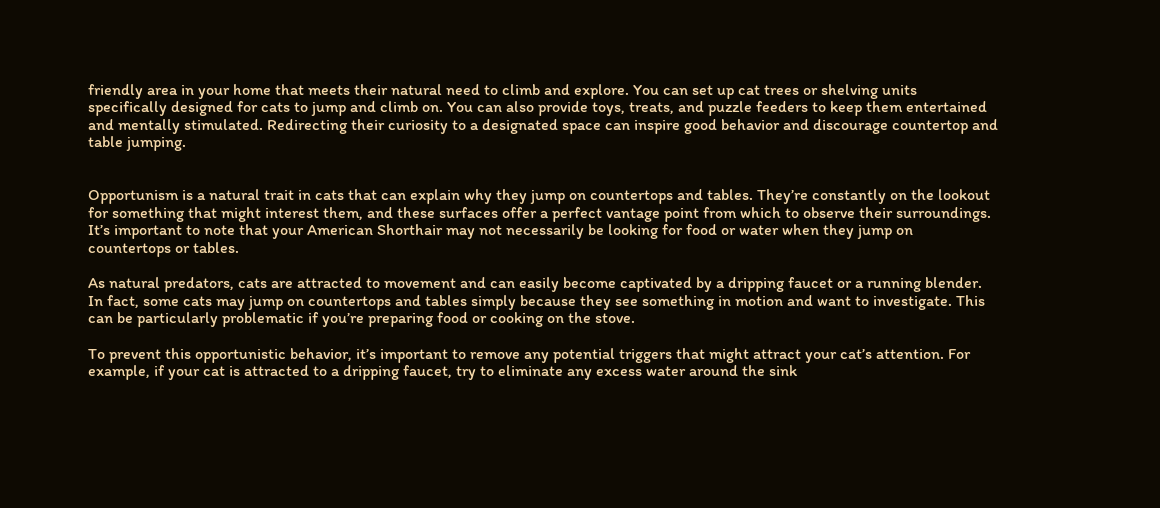friendly area in your home that meets their natural need to climb and explore. You can set up cat trees or shelving units specifically designed for cats to jump and climb on. You can also provide toys, treats, and puzzle feeders to keep them entertained and mentally stimulated. Redirecting their curiosity to a designated space can inspire good behavior and discourage countertop and table jumping.


Opportunism is a natural trait in cats that can explain why they jump on countertops and tables. They’re constantly on the lookout for something that might interest them, and these surfaces offer a perfect vantage point from which to observe their surroundings. It’s important to note that your American Shorthair may not necessarily be looking for food or water when they jump on countertops or tables.

As natural predators, cats are attracted to movement and can easily become captivated by a dripping faucet or a running blender. In fact, some cats may jump on countertops and tables simply because they see something in motion and want to investigate. This can be particularly problematic if you’re preparing food or cooking on the stove.

To prevent this opportunistic behavior, it’s important to remove any potential triggers that might attract your cat’s attention. For example, if your cat is attracted to a dripping faucet, try to eliminate any excess water around the sink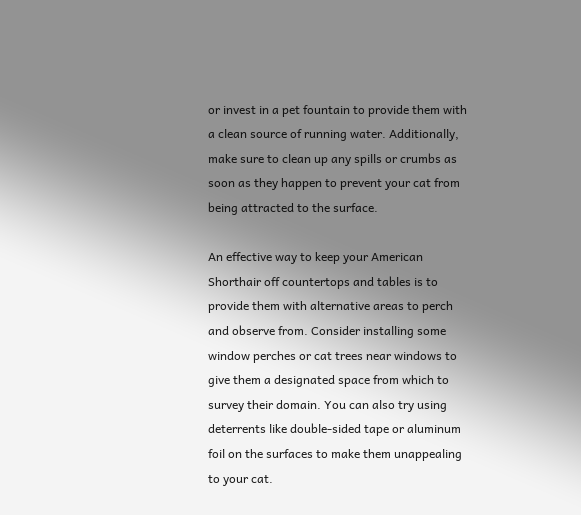or invest in a pet fountain to provide them with a clean source of running water. Additionally, make sure to clean up any spills or crumbs as soon as they happen to prevent your cat from being attracted to the surface.

An effective way to keep your American Shorthair off countertops and tables is to provide them with alternative areas to perch and observe from. Consider installing some window perches or cat trees near windows to give them a designated space from which to survey their domain. You can also try using deterrents like double-sided tape or aluminum foil on the surfaces to make them unappealing to your cat.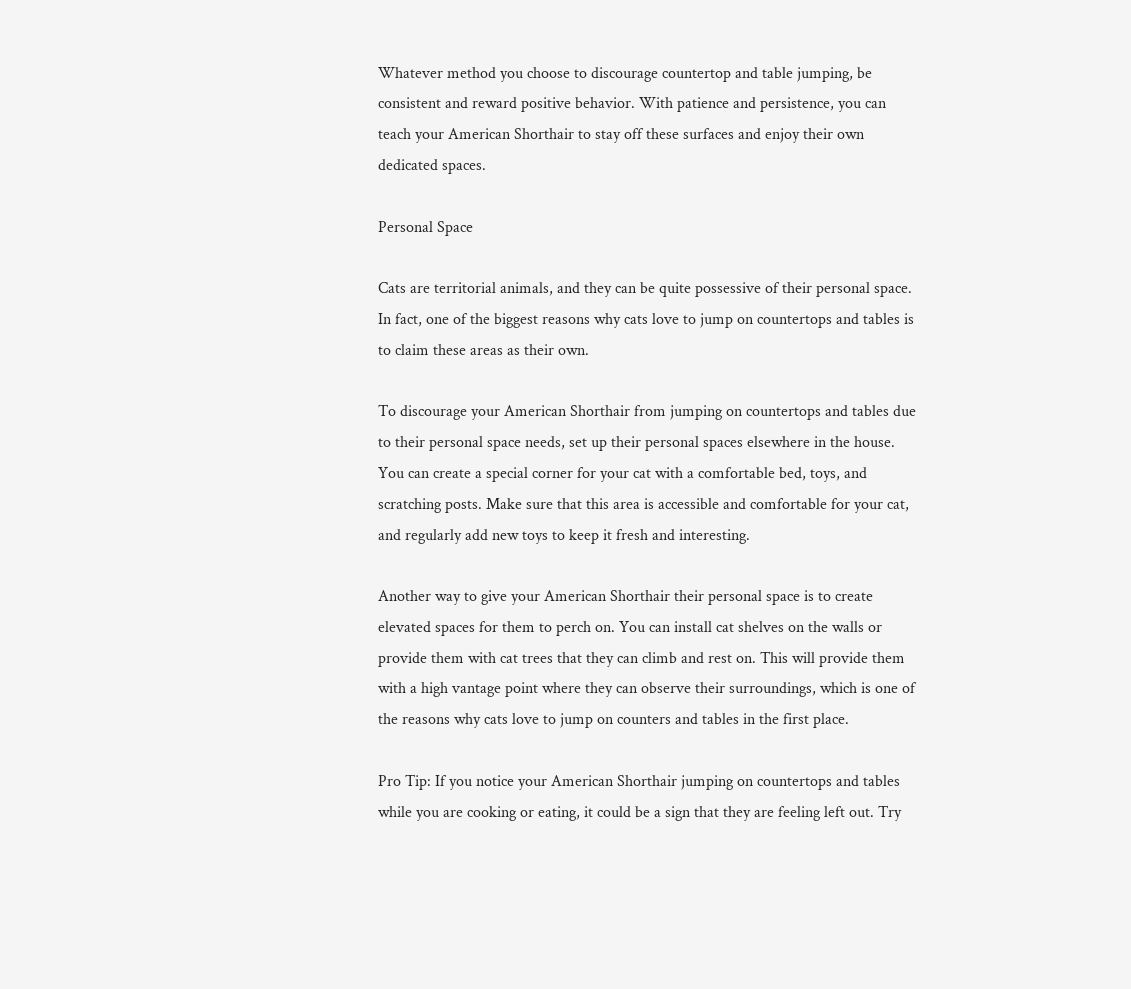Whatever method you choose to discourage countertop and table jumping, be consistent and reward positive behavior. With patience and persistence, you can teach your American Shorthair to stay off these surfaces and enjoy their own dedicated spaces.

Personal Space

Cats are territorial animals, and they can be quite possessive of their personal space. In fact, one of the biggest reasons why cats love to jump on countertops and tables is to claim these areas as their own.

To discourage your American Shorthair from jumping on countertops and tables due to their personal space needs, set up their personal spaces elsewhere in the house. You can create a special corner for your cat with a comfortable bed, toys, and scratching posts. Make sure that this area is accessible and comfortable for your cat, and regularly add new toys to keep it fresh and interesting.

Another way to give your American Shorthair their personal space is to create elevated spaces for them to perch on. You can install cat shelves on the walls or provide them with cat trees that they can climb and rest on. This will provide them with a high vantage point where they can observe their surroundings, which is one of the reasons why cats love to jump on counters and tables in the first place.

Pro Tip: If you notice your American Shorthair jumping on countertops and tables while you are cooking or eating, it could be a sign that they are feeling left out. Try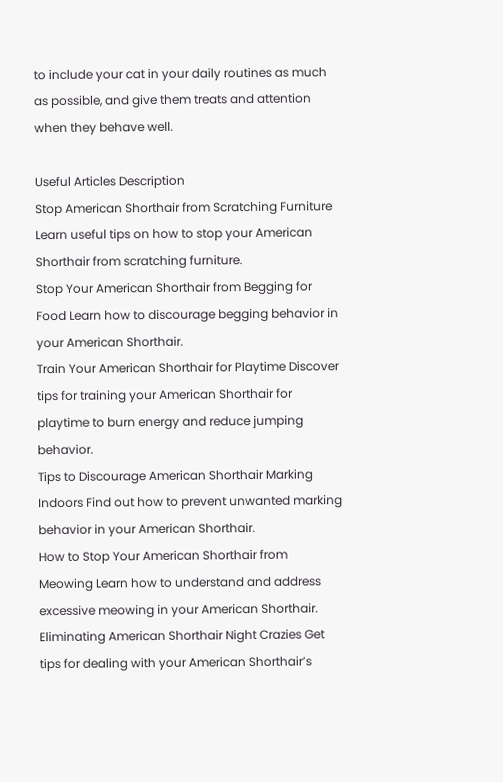to include your cat in your daily routines as much as possible, and give them treats and attention when they behave well.

Useful Articles Description
Stop American Shorthair from Scratching Furniture Learn useful tips on how to stop your American Shorthair from scratching furniture.
Stop Your American Shorthair from Begging for Food Learn how to discourage begging behavior in your American Shorthair.
Train Your American Shorthair for Playtime Discover tips for training your American Shorthair for playtime to burn energy and reduce jumping behavior.
Tips to Discourage American Shorthair Marking Indoors Find out how to prevent unwanted marking behavior in your American Shorthair.
How to Stop Your American Shorthair from Meowing Learn how to understand and address excessive meowing in your American Shorthair.
Eliminating American Shorthair Night Crazies Get tips for dealing with your American Shorthair’s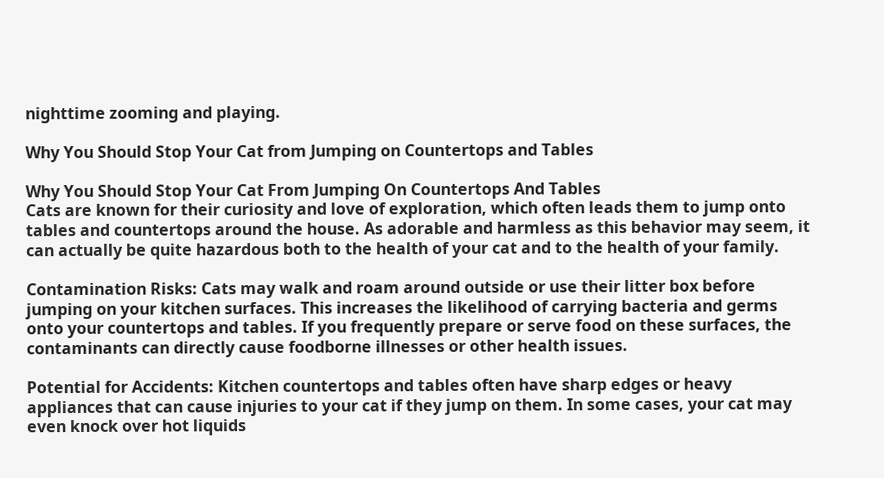nighttime zooming and playing.

Why You Should Stop Your Cat from Jumping on Countertops and Tables

Why You Should Stop Your Cat From Jumping On Countertops And Tables
Cats are known for their curiosity and love of exploration, which often leads them to jump onto tables and countertops around the house. As adorable and harmless as this behavior may seem, it can actually be quite hazardous both to the health of your cat and to the health of your family.

Contamination Risks: Cats may walk and roam around outside or use their litter box before jumping on your kitchen surfaces. This increases the likelihood of carrying bacteria and germs onto your countertops and tables. If you frequently prepare or serve food on these surfaces, the contaminants can directly cause foodborne illnesses or other health issues.

Potential for Accidents: Kitchen countertops and tables often have sharp edges or heavy appliances that can cause injuries to your cat if they jump on them. In some cases, your cat may even knock over hot liquids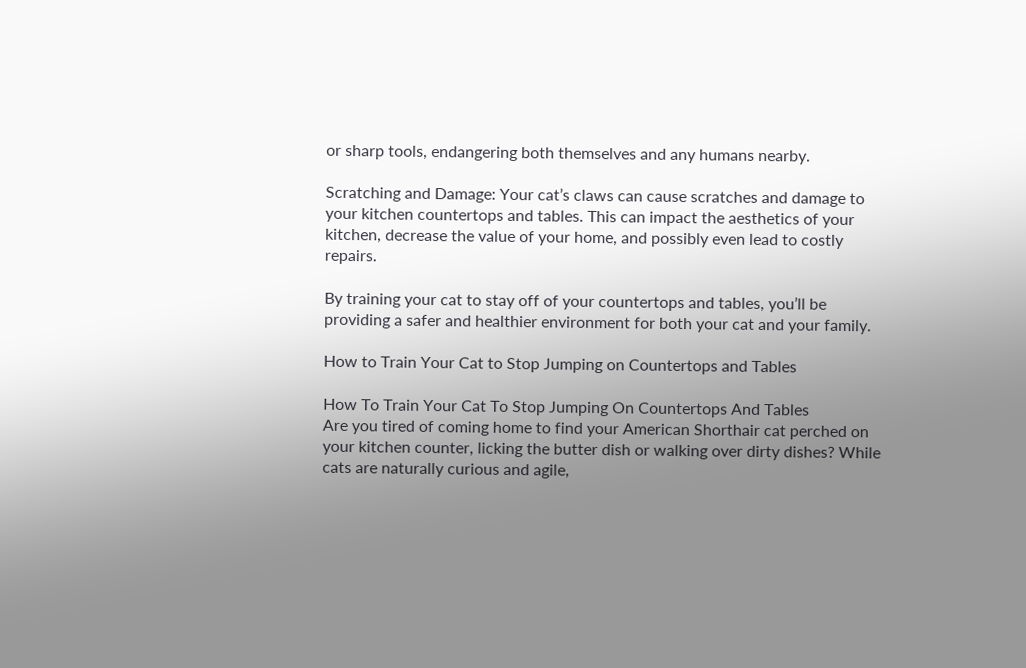or sharp tools, endangering both themselves and any humans nearby.

Scratching and Damage: Your cat’s claws can cause scratches and damage to your kitchen countertops and tables. This can impact the aesthetics of your kitchen, decrease the value of your home, and possibly even lead to costly repairs.

By training your cat to stay off of your countertops and tables, you’ll be providing a safer and healthier environment for both your cat and your family.

How to Train Your Cat to Stop Jumping on Countertops and Tables

How To Train Your Cat To Stop Jumping On Countertops And Tables
Are you tired of coming home to find your American Shorthair cat perched on your kitchen counter, licking the butter dish or walking over dirty dishes? While cats are naturally curious and agile,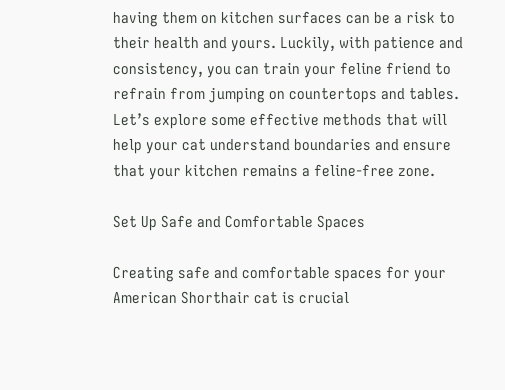having them on kitchen surfaces can be a risk to their health and yours. Luckily, with patience and consistency, you can train your feline friend to refrain from jumping on countertops and tables. Let’s explore some effective methods that will help your cat understand boundaries and ensure that your kitchen remains a feline-free zone.

Set Up Safe and Comfortable Spaces

Creating safe and comfortable spaces for your American Shorthair cat is crucial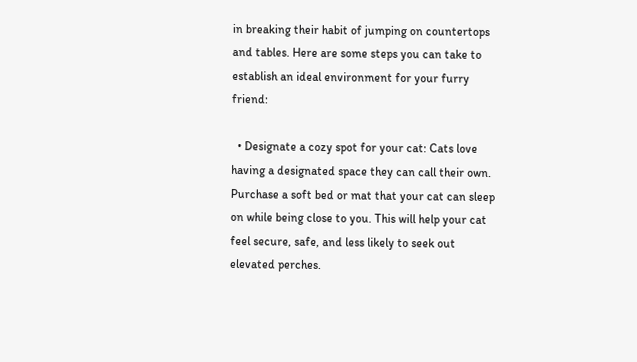in breaking their habit of jumping on countertops and tables. Here are some steps you can take to establish an ideal environment for your furry friend:

  • Designate a cozy spot for your cat: Cats love having a designated space they can call their own. Purchase a soft bed or mat that your cat can sleep on while being close to you. This will help your cat feel secure, safe, and less likely to seek out elevated perches.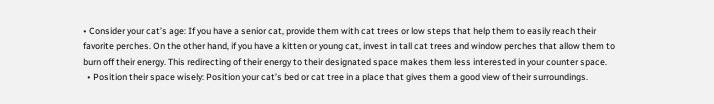• Consider your cat’s age: If you have a senior cat, provide them with cat trees or low steps that help them to easily reach their favorite perches. On the other hand, if you have a kitten or young cat, invest in tall cat trees and window perches that allow them to burn off their energy. This redirecting of their energy to their designated space makes them less interested in your counter space.
  • Position their space wisely: Position your cat’s bed or cat tree in a place that gives them a good view of their surroundings.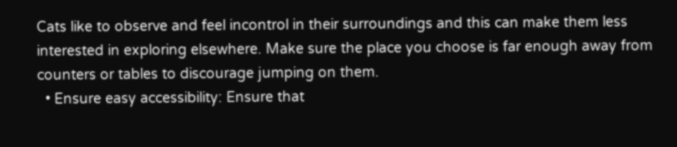Cats like to observe and feel incontrol in their surroundings and this can make them less interested in exploring elsewhere. Make sure the place you choose is far enough away from counters or tables to discourage jumping on them.
  • Ensure easy accessibility: Ensure that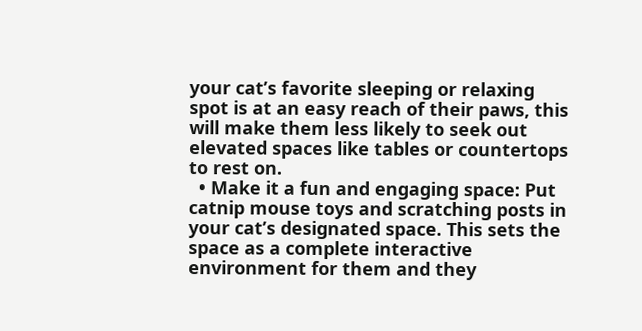your cat’s favorite sleeping or relaxing spot is at an easy reach of their paws, this will make them less likely to seek out elevated spaces like tables or countertops to rest on.
  • Make it a fun and engaging space: Put catnip mouse toys and scratching posts in your cat’s designated space. This sets the space as a complete interactive environment for them and they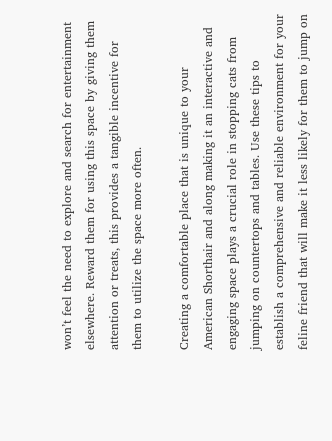won’t feel the need to explore and search for entertainment elsewhere. Reward them for using this space by giving them attention or treats, this provides a tangible incentive for them to utilize the space more often.

Creating a comfortable place that is unique to your American Shorthair and along making it an interactive and engaging space plays a crucial role in stopping cats from jumping on countertops and tables. Use these tips to establish a comprehensive and reliable environment for your feline friend that will make it less likely for them to jump on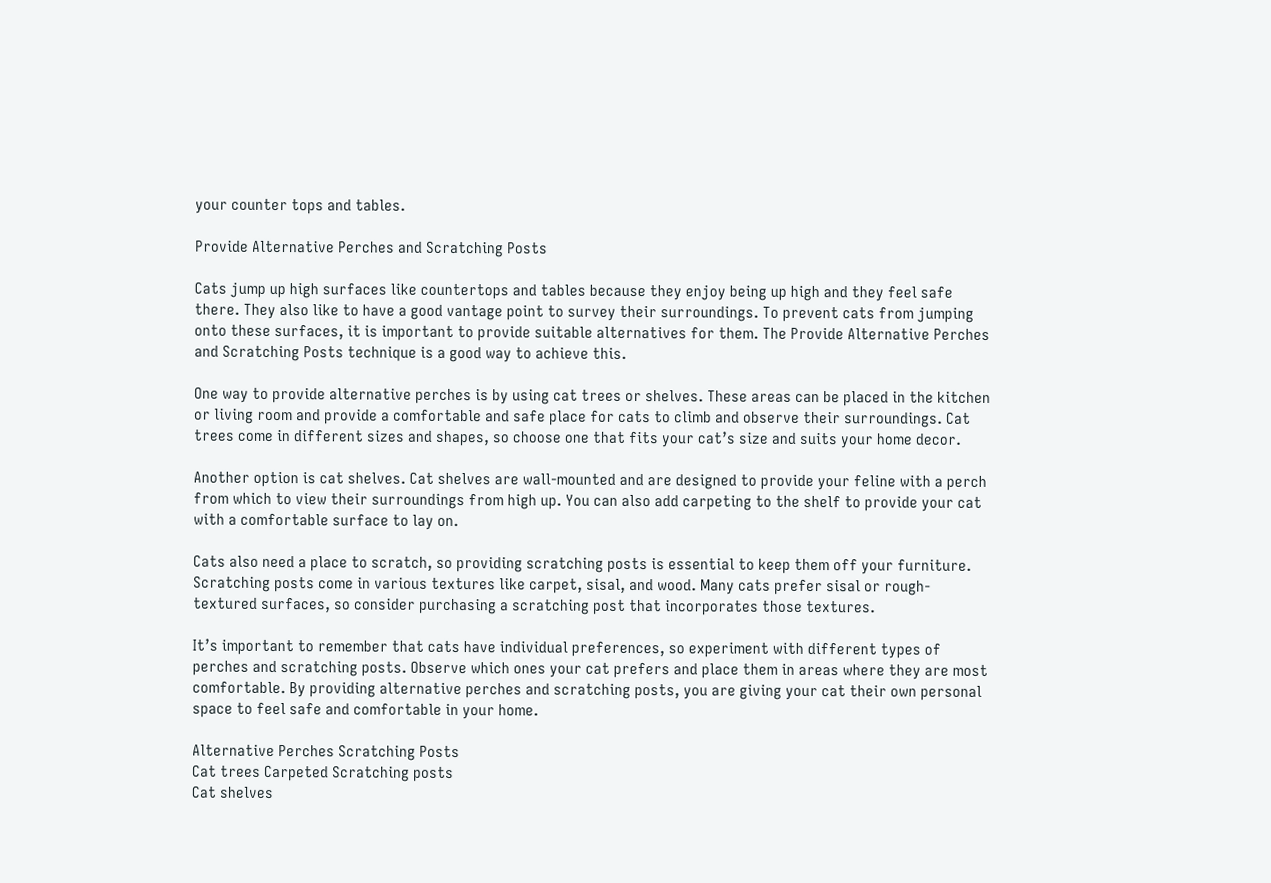your counter tops and tables.

Provide Alternative Perches and Scratching Posts

Cats jump up high surfaces like countertops and tables because they enjoy being up high and they feel safe there. They also like to have a good vantage point to survey their surroundings. To prevent cats from jumping onto these surfaces, it is important to provide suitable alternatives for them. The Provide Alternative Perches and Scratching Posts technique is a good way to achieve this.

One way to provide alternative perches is by using cat trees or shelves. These areas can be placed in the kitchen or living room and provide a comfortable and safe place for cats to climb and observe their surroundings. Cat trees come in different sizes and shapes, so choose one that fits your cat’s size and suits your home decor.

Another option is cat shelves. Cat shelves are wall-mounted and are designed to provide your feline with a perch from which to view their surroundings from high up. You can also add carpeting to the shelf to provide your cat with a comfortable surface to lay on.

Cats also need a place to scratch, so providing scratching posts is essential to keep them off your furniture. Scratching posts come in various textures like carpet, sisal, and wood. Many cats prefer sisal or rough-textured surfaces, so consider purchasing a scratching post that incorporates those textures.

It’s important to remember that cats have individual preferences, so experiment with different types of perches and scratching posts. Observe which ones your cat prefers and place them in areas where they are most comfortable. By providing alternative perches and scratching posts, you are giving your cat their own personal space to feel safe and comfortable in your home.

Alternative Perches Scratching Posts
Cat trees Carpeted Scratching posts
Cat shelves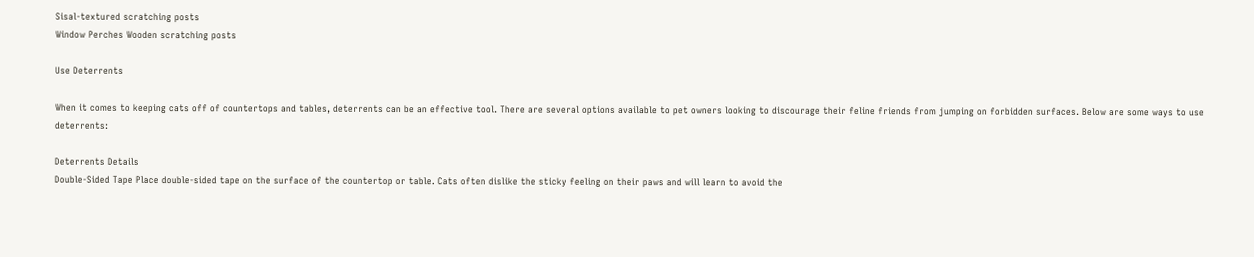Sisal-textured scratching posts
Window Perches Wooden scratching posts

Use Deterrents

When it comes to keeping cats off of countertops and tables, deterrents can be an effective tool. There are several options available to pet owners looking to discourage their feline friends from jumping on forbidden surfaces. Below are some ways to use deterrents:

Deterrents Details
Double-Sided Tape Place double-sided tape on the surface of the countertop or table. Cats often dislike the sticky feeling on their paws and will learn to avoid the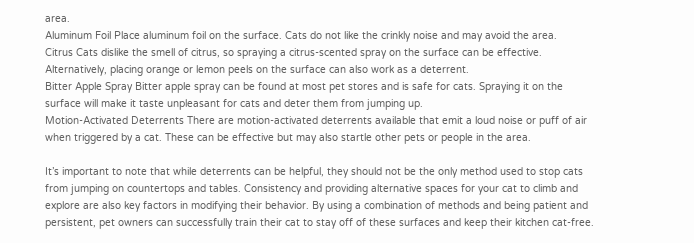area.
Aluminum Foil Place aluminum foil on the surface. Cats do not like the crinkly noise and may avoid the area.
Citrus Cats dislike the smell of citrus, so spraying a citrus-scented spray on the surface can be effective. Alternatively, placing orange or lemon peels on the surface can also work as a deterrent.
Bitter Apple Spray Bitter apple spray can be found at most pet stores and is safe for cats. Spraying it on the surface will make it taste unpleasant for cats and deter them from jumping up.
Motion-Activated Deterrents There are motion-activated deterrents available that emit a loud noise or puff of air when triggered by a cat. These can be effective but may also startle other pets or people in the area.

It’s important to note that while deterrents can be helpful, they should not be the only method used to stop cats from jumping on countertops and tables. Consistency and providing alternative spaces for your cat to climb and explore are also key factors in modifying their behavior. By using a combination of methods and being patient and persistent, pet owners can successfully train their cat to stay off of these surfaces and keep their kitchen cat-free.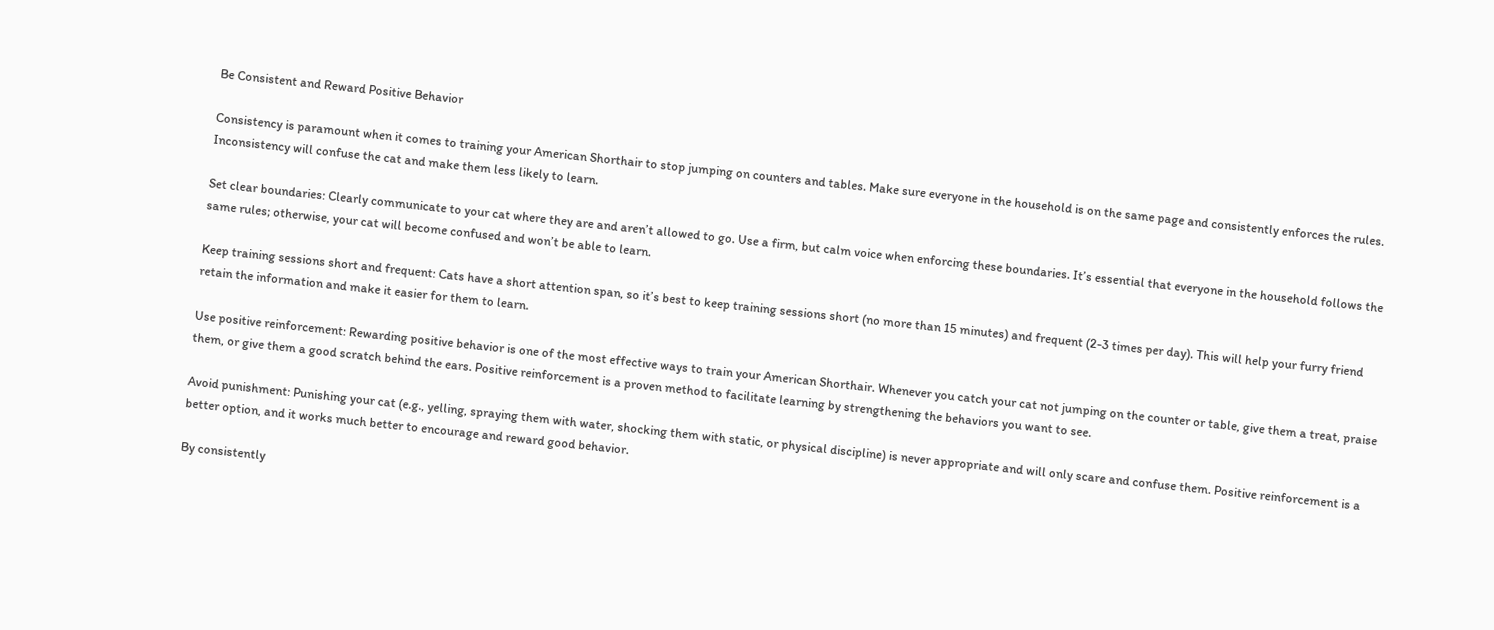Be Consistent and Reward Positive Behavior

Consistency is paramount when it comes to training your American Shorthair to stop jumping on counters and tables. Make sure everyone in the household is on the same page and consistently enforces the rules. Inconsistency will confuse the cat and make them less likely to learn.

Set clear boundaries: Clearly communicate to your cat where they are and aren’t allowed to go. Use a firm, but calm voice when enforcing these boundaries. It’s essential that everyone in the household follows the same rules; otherwise, your cat will become confused and won’t be able to learn.

Keep training sessions short and frequent: Cats have a short attention span, so it’s best to keep training sessions short (no more than 15 minutes) and frequent (2-3 times per day). This will help your furry friend retain the information and make it easier for them to learn.

Use positive reinforcement: Rewarding positive behavior is one of the most effective ways to train your American Shorthair. Whenever you catch your cat not jumping on the counter or table, give them a treat, praise them, or give them a good scratch behind the ears. Positive reinforcement is a proven method to facilitate learning by strengthening the behaviors you want to see.

Avoid punishment: Punishing your cat (e.g., yelling, spraying them with water, shocking them with static, or physical discipline) is never appropriate and will only scare and confuse them. Positive reinforcement is a better option, and it works much better to encourage and reward good behavior.

By consistently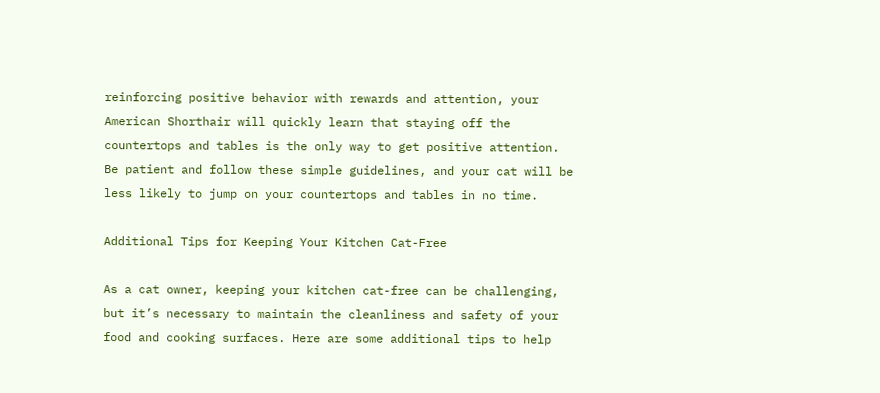reinforcing positive behavior with rewards and attention, your American Shorthair will quickly learn that staying off the countertops and tables is the only way to get positive attention. Be patient and follow these simple guidelines, and your cat will be less likely to jump on your countertops and tables in no time.

Additional Tips for Keeping Your Kitchen Cat-Free

As a cat owner, keeping your kitchen cat-free can be challenging, but it’s necessary to maintain the cleanliness and safety of your food and cooking surfaces. Here are some additional tips to help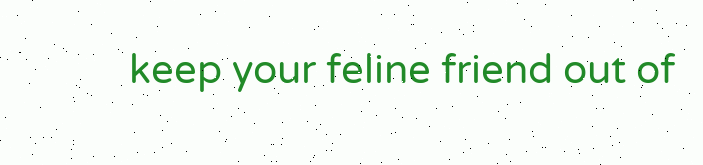keep your feline friend out of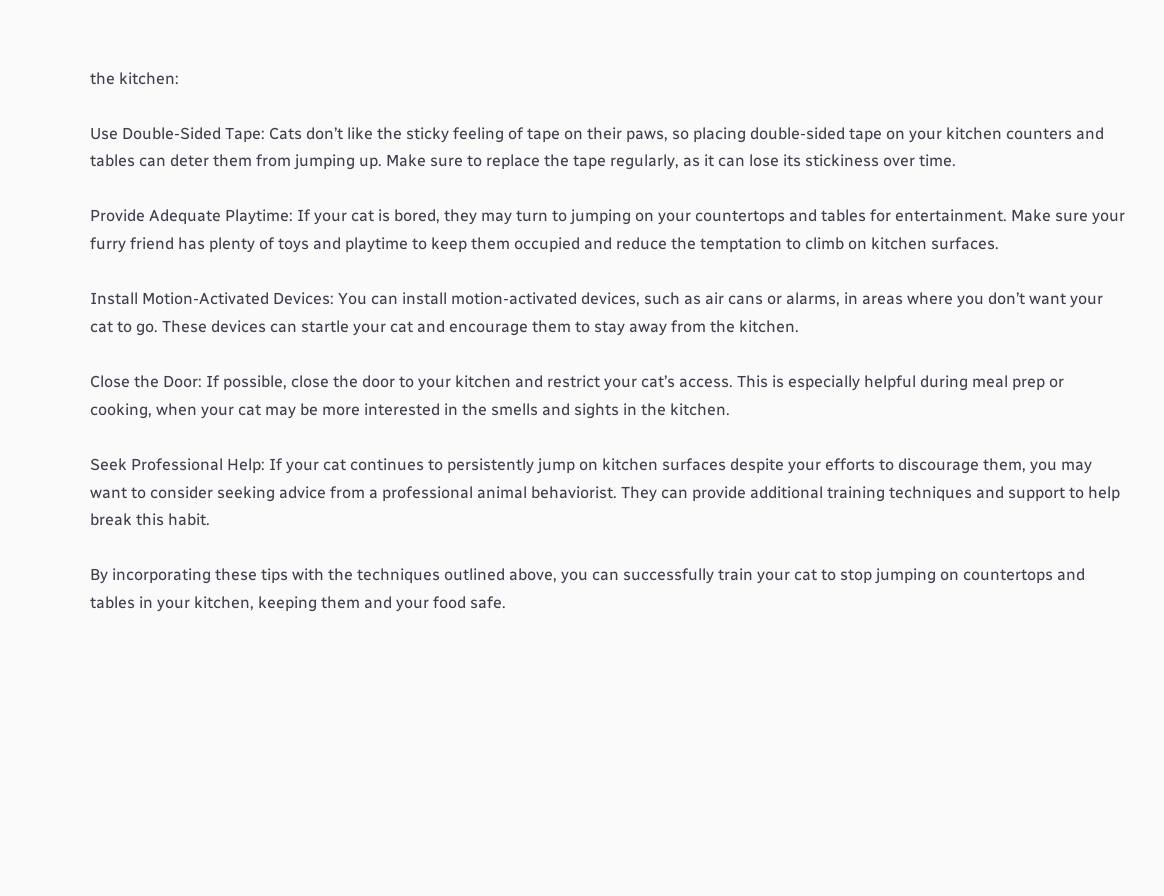the kitchen:

Use Double-Sided Tape: Cats don’t like the sticky feeling of tape on their paws, so placing double-sided tape on your kitchen counters and tables can deter them from jumping up. Make sure to replace the tape regularly, as it can lose its stickiness over time.

Provide Adequate Playtime: If your cat is bored, they may turn to jumping on your countertops and tables for entertainment. Make sure your furry friend has plenty of toys and playtime to keep them occupied and reduce the temptation to climb on kitchen surfaces.

Install Motion-Activated Devices: You can install motion-activated devices, such as air cans or alarms, in areas where you don’t want your cat to go. These devices can startle your cat and encourage them to stay away from the kitchen.

Close the Door: If possible, close the door to your kitchen and restrict your cat’s access. This is especially helpful during meal prep or cooking, when your cat may be more interested in the smells and sights in the kitchen.

Seek Professional Help: If your cat continues to persistently jump on kitchen surfaces despite your efforts to discourage them, you may want to consider seeking advice from a professional animal behaviorist. They can provide additional training techniques and support to help break this habit.

By incorporating these tips with the techniques outlined above, you can successfully train your cat to stop jumping on countertops and tables in your kitchen, keeping them and your food safe.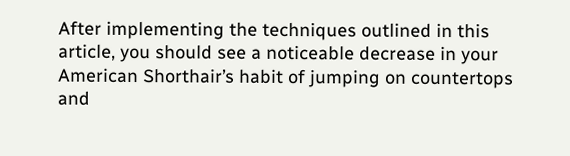After implementing the techniques outlined in this article, you should see a noticeable decrease in your American Shorthair’s habit of jumping on countertops and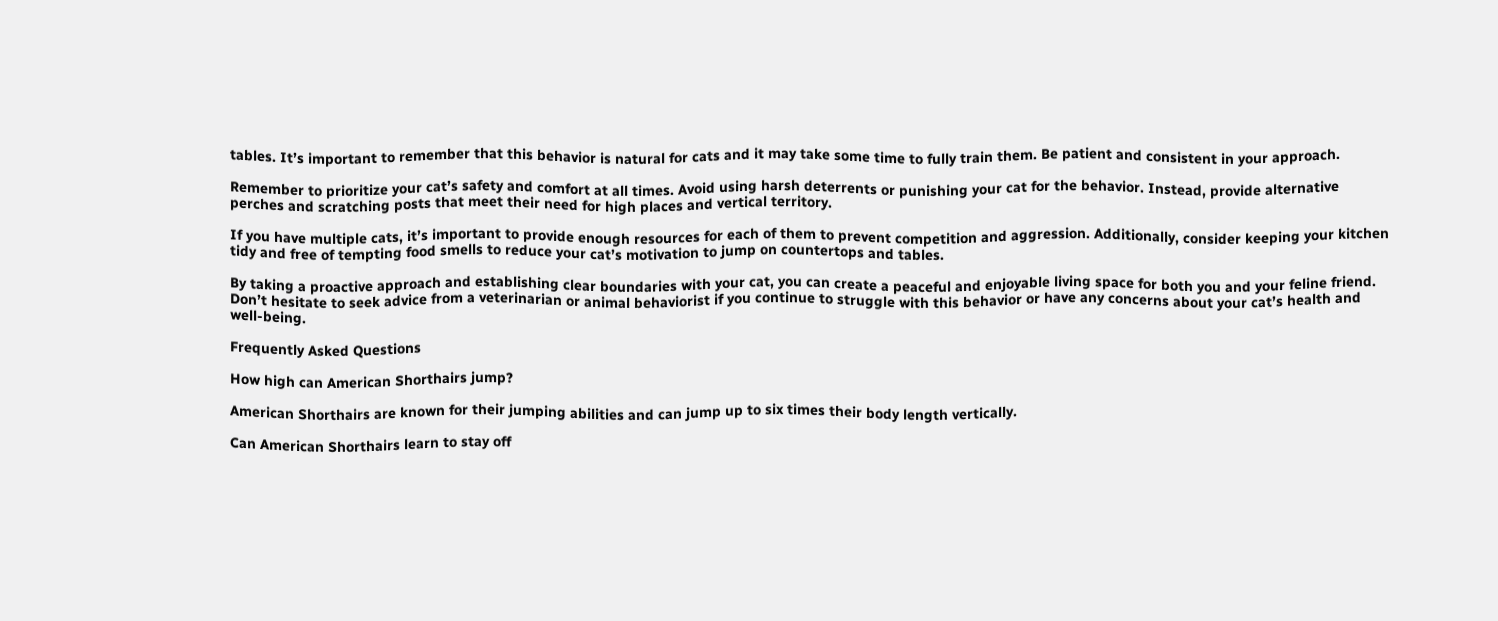tables. It’s important to remember that this behavior is natural for cats and it may take some time to fully train them. Be patient and consistent in your approach.

Remember to prioritize your cat’s safety and comfort at all times. Avoid using harsh deterrents or punishing your cat for the behavior. Instead, provide alternative perches and scratching posts that meet their need for high places and vertical territory.

If you have multiple cats, it’s important to provide enough resources for each of them to prevent competition and aggression. Additionally, consider keeping your kitchen tidy and free of tempting food smells to reduce your cat’s motivation to jump on countertops and tables.

By taking a proactive approach and establishing clear boundaries with your cat, you can create a peaceful and enjoyable living space for both you and your feline friend. Don’t hesitate to seek advice from a veterinarian or animal behaviorist if you continue to struggle with this behavior or have any concerns about your cat’s health and well-being.

Frequently Asked Questions

How high can American Shorthairs jump?

American Shorthairs are known for their jumping abilities and can jump up to six times their body length vertically.

Can American Shorthairs learn to stay off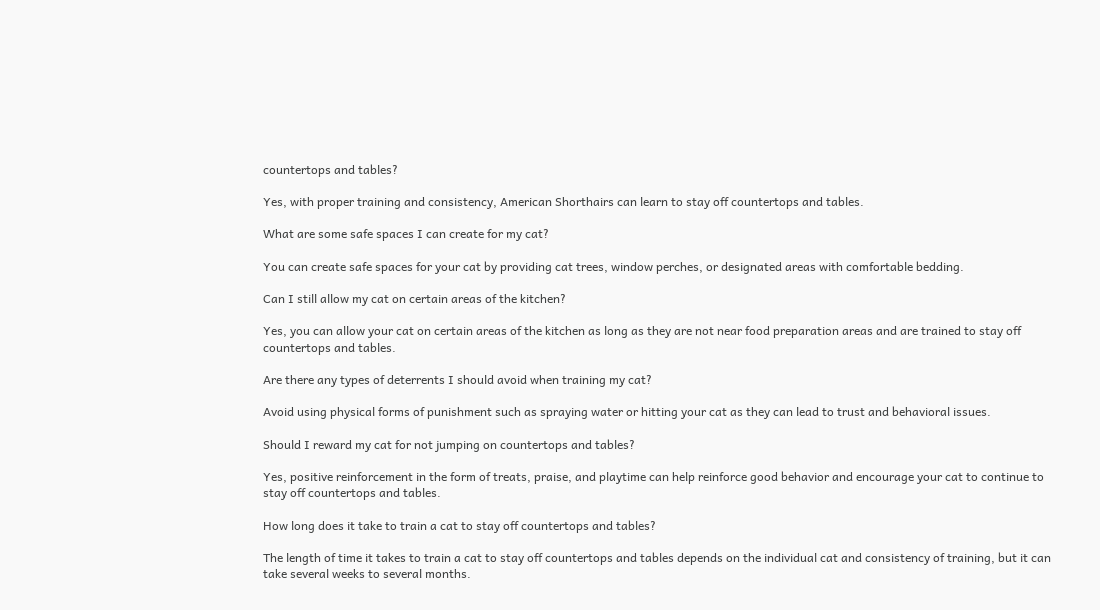countertops and tables?

Yes, with proper training and consistency, American Shorthairs can learn to stay off countertops and tables.

What are some safe spaces I can create for my cat?

You can create safe spaces for your cat by providing cat trees, window perches, or designated areas with comfortable bedding.

Can I still allow my cat on certain areas of the kitchen?

Yes, you can allow your cat on certain areas of the kitchen as long as they are not near food preparation areas and are trained to stay off countertops and tables.

Are there any types of deterrents I should avoid when training my cat?

Avoid using physical forms of punishment such as spraying water or hitting your cat as they can lead to trust and behavioral issues.

Should I reward my cat for not jumping on countertops and tables?

Yes, positive reinforcement in the form of treats, praise, and playtime can help reinforce good behavior and encourage your cat to continue to stay off countertops and tables.

How long does it take to train a cat to stay off countertops and tables?

The length of time it takes to train a cat to stay off countertops and tables depends on the individual cat and consistency of training, but it can take several weeks to several months.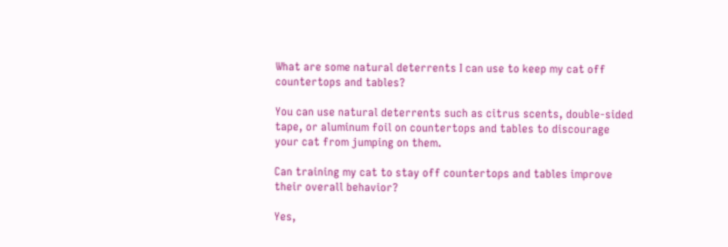What are some natural deterrents I can use to keep my cat off countertops and tables?

You can use natural deterrents such as citrus scents, double-sided tape, or aluminum foil on countertops and tables to discourage your cat from jumping on them.

Can training my cat to stay off countertops and tables improve their overall behavior?

Yes,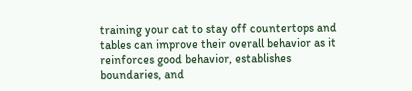training your cat to stay off countertops and tables can improve their overall behavior as it reinforces good behavior, establishes boundaries, and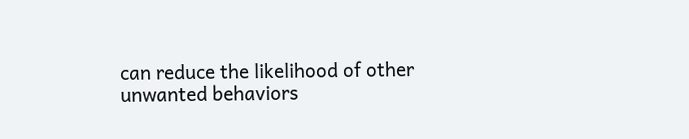can reduce the likelihood of other unwanted behaviors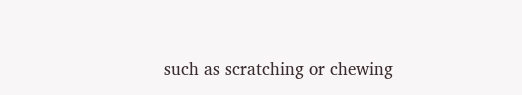such as scratching or chewing